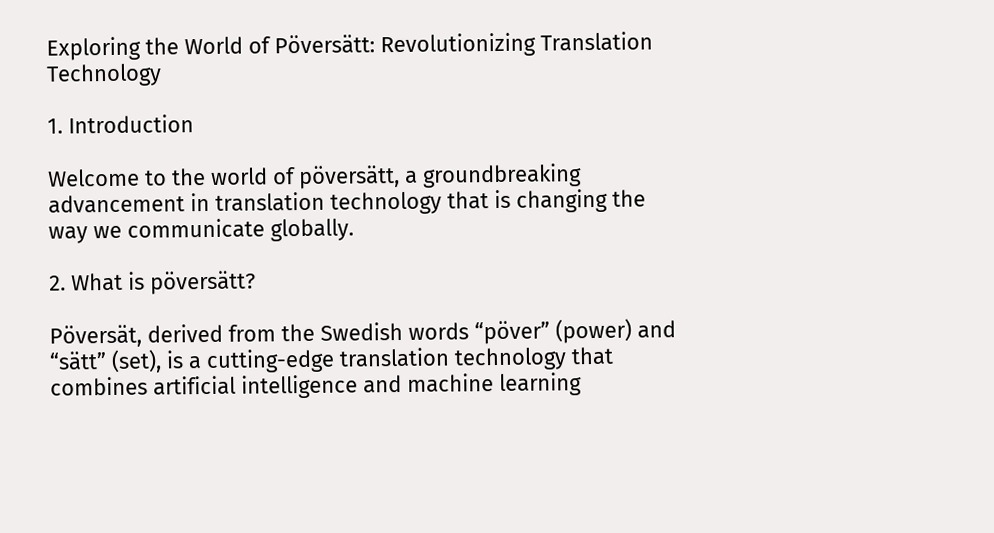Exploring the World of Pöversätt: Revolutionizing Translation Technology

1. Introduction

Welcome to the world of pöversätt, a groundbreaking advancement in translation technology that is changing the way we communicate globally.

2. What is pöversätt?

Pöversät, derived from the Swedish words “pöver” (power) and “sätt” (set), is a cutting-edge translation technology that combines artificial intelligence and machine learning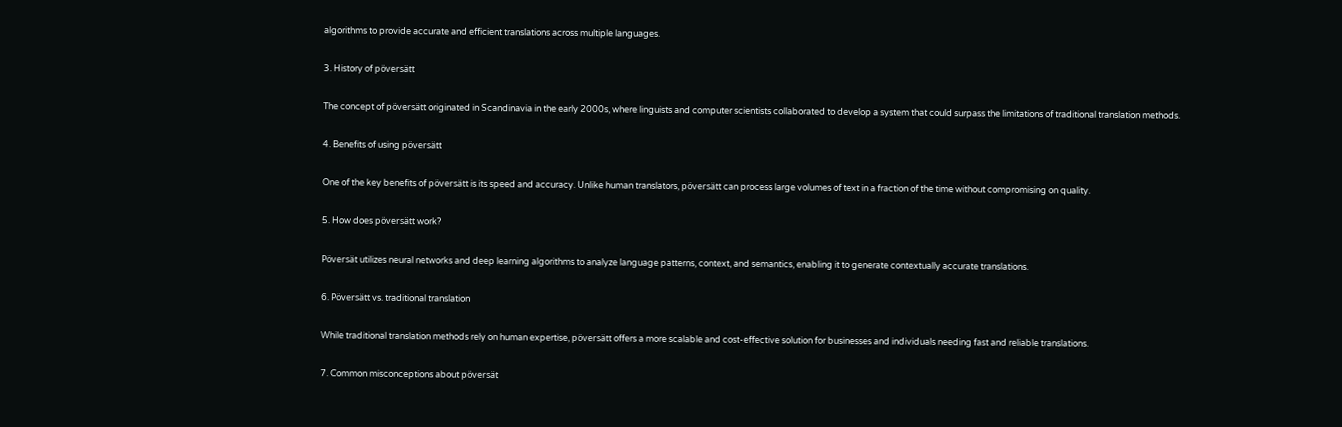algorithms to provide accurate and efficient translations across multiple languages.

3. History of pöversätt

The concept of pöversätt originated in Scandinavia in the early 2000s, where linguists and computer scientists collaborated to develop a system that could surpass the limitations of traditional translation methods.

4. Benefits of using pöversätt

One of the key benefits of pöversätt is its speed and accuracy. Unlike human translators, pöversätt can process large volumes of text in a fraction of the time without compromising on quality.

5. How does pöversätt work?

Pöversät utilizes neural networks and deep learning algorithms to analyze language patterns, context, and semantics, enabling it to generate contextually accurate translations.

6. Pöversätt vs. traditional translation

While traditional translation methods rely on human expertise, pöversätt offers a more scalable and cost-effective solution for businesses and individuals needing fast and reliable translations.

7. Common misconceptions about pöversät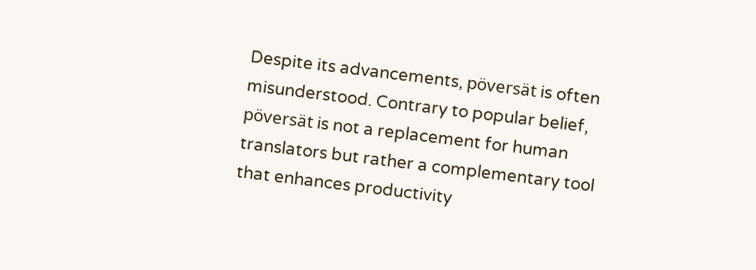Despite its advancements, pöversät is often misunderstood. Contrary to popular belief, pöversät is not a replacement for human translators but rather a complementary tool that enhances productivity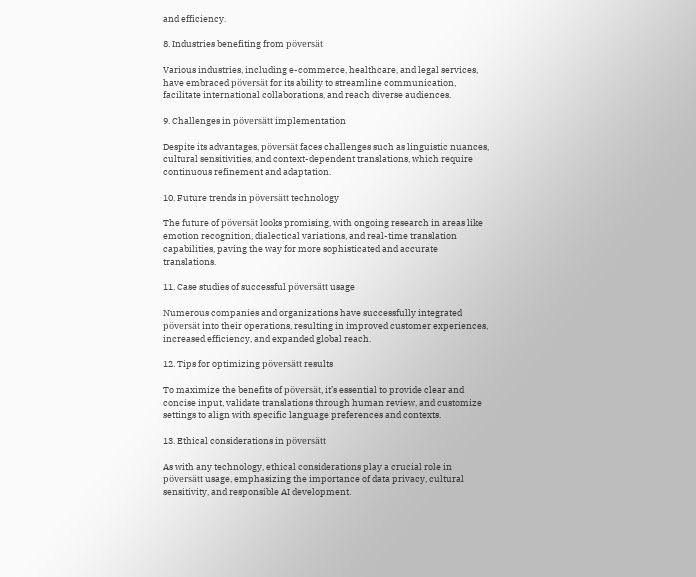and efficiency.

8. Industries benefiting from pöversät

Various industries, including e-commerce, healthcare, and legal services, have embraced pöversät for its ability to streamline communication, facilitate international collaborations, and reach diverse audiences.

9. Challenges in pöversätt implementation

Despite its advantages, pöversät faces challenges such as linguistic nuances, cultural sensitivities, and context-dependent translations, which require continuous refinement and adaptation.

10. Future trends in pöversätt technology

The future of pöversät looks promising, with ongoing research in areas like emotion recognition, dialectical variations, and real-time translation capabilities, paving the way for more sophisticated and accurate translations.

11. Case studies of successful pöversätt usage

Numerous companies and organizations have successfully integrated pöversät into their operations, resulting in improved customer experiences, increased efficiency, and expanded global reach.

12. Tips for optimizing pöversätt results

To maximize the benefits of pöversät, it’s essential to provide clear and concise input, validate translations through human review, and customize settings to align with specific language preferences and contexts.

13. Ethical considerations in pöversätt

As with any technology, ethical considerations play a crucial role in pöversätt usage, emphasizing the importance of data privacy, cultural sensitivity, and responsible AI development.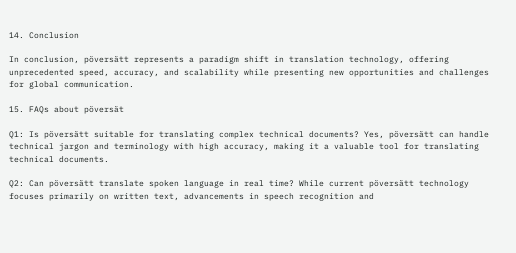14. Conclusion

In conclusion, pöversätt represents a paradigm shift in translation technology, offering unprecedented speed, accuracy, and scalability while presenting new opportunities and challenges for global communication.

15. FAQs about pöversät

Q1: Is pöversätt suitable for translating complex technical documents? Yes, pöversätt can handle technical jargon and terminology with high accuracy, making it a valuable tool for translating technical documents.

Q2: Can pöversätt translate spoken language in real time? While current pöversätt technology focuses primarily on written text, advancements in speech recognition and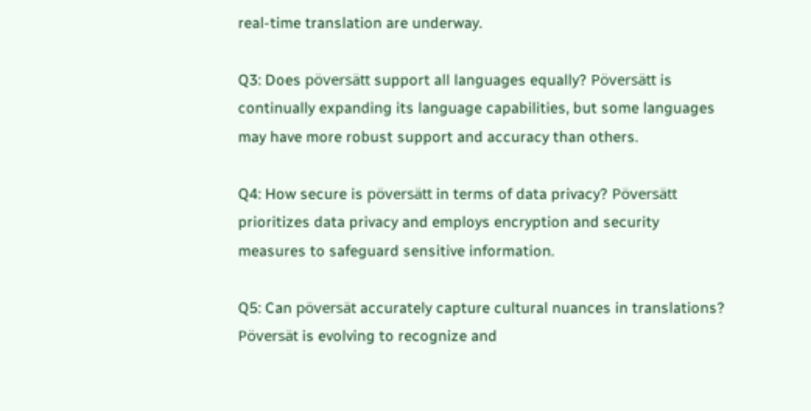real-time translation are underway.

Q3: Does pöversätt support all languages equally? Pöversätt is continually expanding its language capabilities, but some languages may have more robust support and accuracy than others.

Q4: How secure is pöversätt in terms of data privacy? Pöversätt prioritizes data privacy and employs encryption and security measures to safeguard sensitive information.

Q5: Can pöversät accurately capture cultural nuances in translations? Pöversät is evolving to recognize and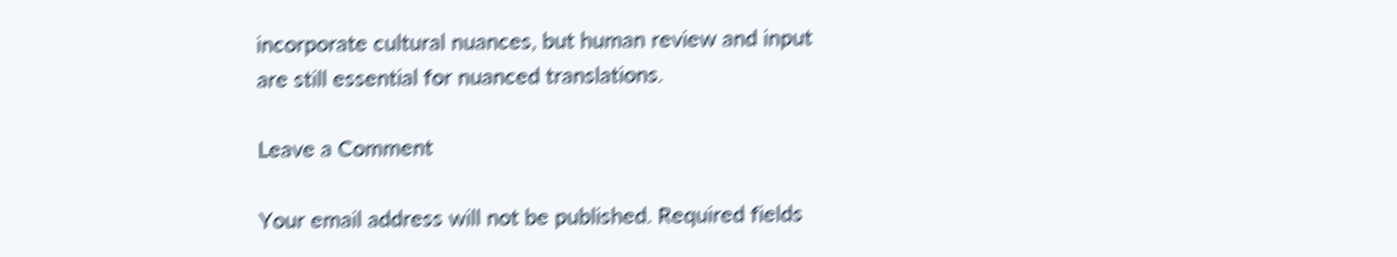incorporate cultural nuances, but human review and input are still essential for nuanced translations.

Leave a Comment

Your email address will not be published. Required fields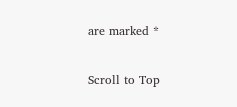are marked *

Scroll to Top